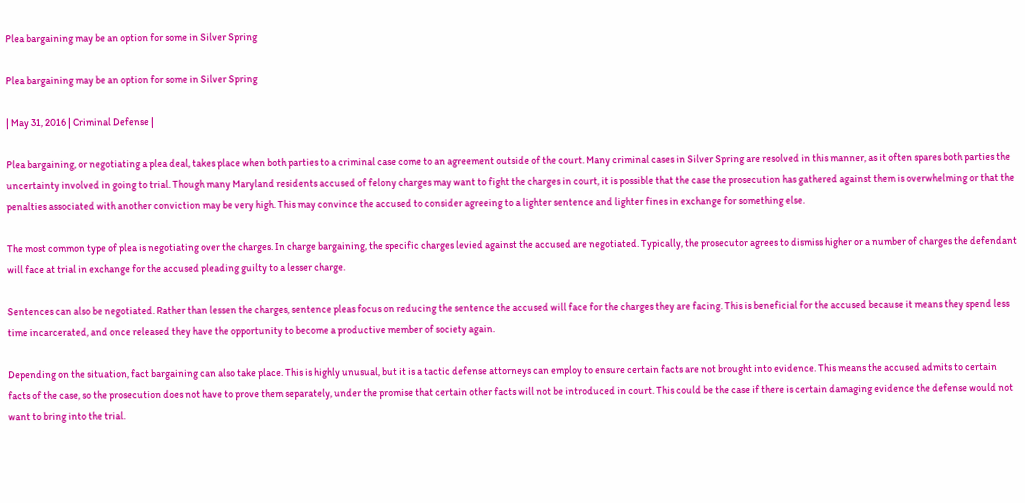Plea bargaining may be an option for some in Silver Spring

Plea bargaining may be an option for some in Silver Spring

| May 31, 2016 | Criminal Defense |

Plea bargaining, or negotiating a plea deal, takes place when both parties to a criminal case come to an agreement outside of the court. Many criminal cases in Silver Spring are resolved in this manner, as it often spares both parties the uncertainty involved in going to trial. Though many Maryland residents accused of felony charges may want to fight the charges in court, it is possible that the case the prosecution has gathered against them is overwhelming or that the penalties associated with another conviction may be very high. This may convince the accused to consider agreeing to a lighter sentence and lighter fines in exchange for something else.

The most common type of plea is negotiating over the charges. In charge bargaining, the specific charges levied against the accused are negotiated. Typically, the prosecutor agrees to dismiss higher or a number of charges the defendant will face at trial in exchange for the accused pleading guilty to a lesser charge.

Sentences can also be negotiated. Rather than lessen the charges, sentence pleas focus on reducing the sentence the accused will face for the charges they are facing. This is beneficial for the accused because it means they spend less time incarcerated, and once released they have the opportunity to become a productive member of society again.

Depending on the situation, fact bargaining can also take place. This is highly unusual, but it is a tactic defense attorneys can employ to ensure certain facts are not brought into evidence. This means the accused admits to certain facts of the case, so the prosecution does not have to prove them separately, under the promise that certain other facts will not be introduced in court. This could be the case if there is certain damaging evidence the defense would not want to bring into the trial.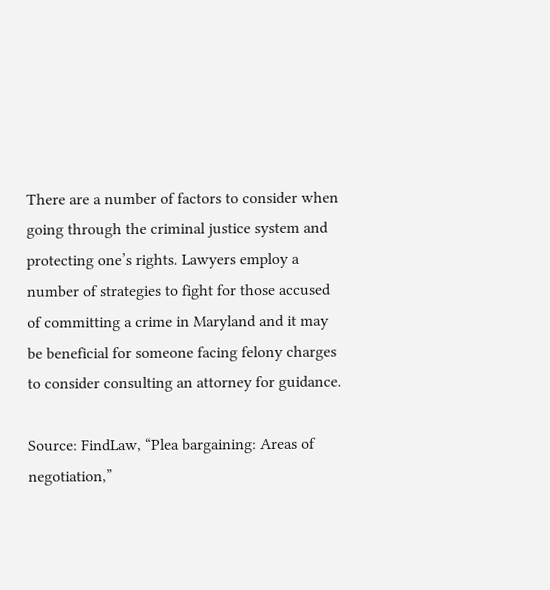There are a number of factors to consider when going through the criminal justice system and protecting one’s rights. Lawyers employ a number of strategies to fight for those accused of committing a crime in Maryland and it may be beneficial for someone facing felony charges to consider consulting an attorney for guidance.

Source: FindLaw, “Plea bargaining: Areas of negotiation,”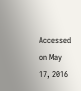Accessed on May 17, 2016